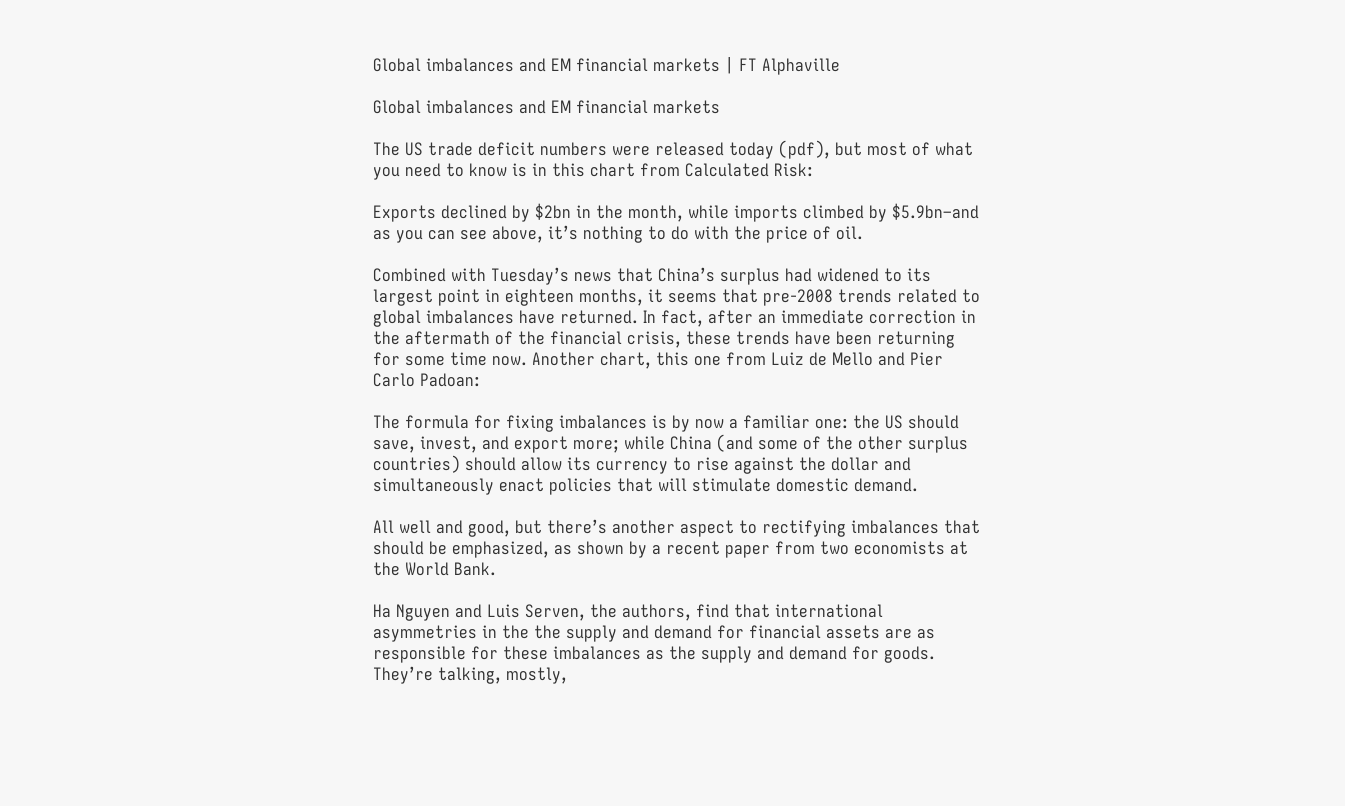Global imbalances and EM financial markets | FT Alphaville

Global imbalances and EM financial markets

The US trade deficit numbers were released today (pdf), but most of what you need to know is in this chart from Calculated Risk:

Exports declined by $2bn in the month, while imports climbed by $5.9bn–and as you can see above, it’s nothing to do with the price of oil.

Combined with Tuesday’s news that China’s surplus had widened to its largest point in eighteen months, it seems that pre-2008 trends related to global imbalances have returned. In fact, after an immediate correction in the aftermath of the financial crisis, these trends have been returning for some time now. Another chart, this one from Luiz de Mello and Pier Carlo Padoan:

The formula for fixing imbalances is by now a familiar one: the US should save, invest, and export more; while China (and some of the other surplus countries) should allow its currency to rise against the dollar and simultaneously enact policies that will stimulate domestic demand.

All well and good, but there’s another aspect to rectifying imbalances that should be emphasized, as shown by a recent paper from two economists at the World Bank.

Ha Nguyen and Luis Serven, the authors, find that international asymmetries in the the supply and demand for financial assets are as responsible for these imbalances as the supply and demand for goods. They’re talking, mostly,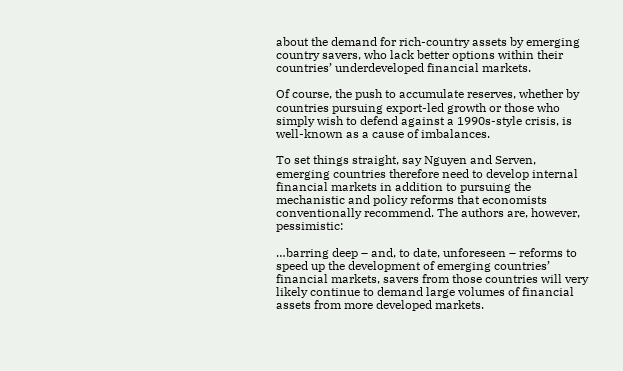about the demand for rich-country assets by emerging country savers, who lack better options within their countries’ underdeveloped financial markets.

Of course, the push to accumulate reserves, whether by countries pursuing export-led growth or those who simply wish to defend against a 1990s-style crisis, is well-known as a cause of imbalances.

To set things straight, say Nguyen and Serven, emerging countries therefore need to develop internal financial markets in addition to pursuing the mechanistic and policy reforms that economists conventionally recommend. The authors are, however, pessimistic:

…barring deep – and, to date, unforeseen – reforms to speed up the development of emerging countries’ financial markets, savers from those countries will very likely continue to demand large volumes of financial assets from more developed markets.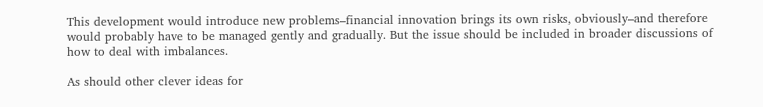This development would introduce new problems–financial innovation brings its own risks, obviously–and therefore would probably have to be managed gently and gradually. But the issue should be included in broader discussions of how to deal with imbalances.

As should other clever ideas for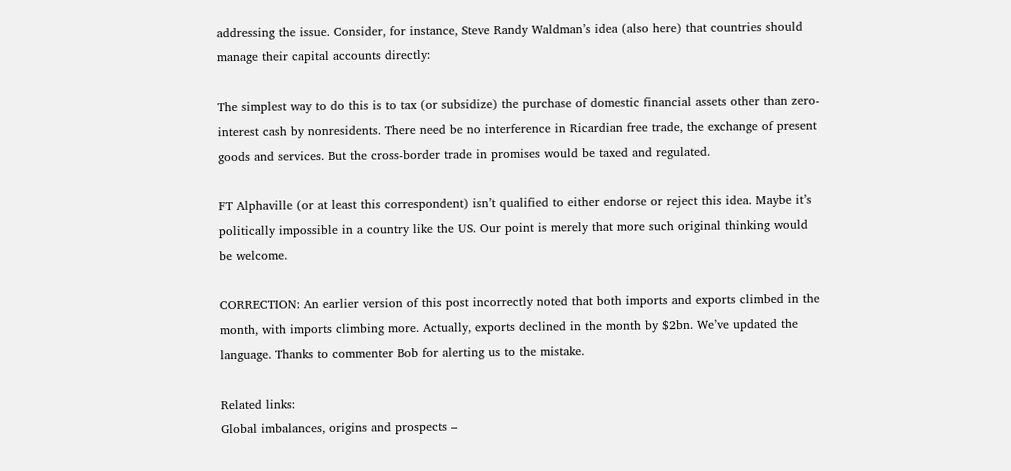addressing the issue. Consider, for instance, Steve Randy Waldman’s idea (also here) that countries should manage their capital accounts directly:

The simplest way to do this is to tax (or subsidize) the purchase of domestic financial assets other than zero-interest cash by nonresidents. There need be no interference in Ricardian free trade, the exchange of present goods and services. But the cross-border trade in promises would be taxed and regulated.

FT Alphaville (or at least this correspondent) isn’t qualified to either endorse or reject this idea. Maybe it’s politically impossible in a country like the US. Our point is merely that more such original thinking would be welcome.

CORRECTION: An earlier version of this post incorrectly noted that both imports and exports climbed in the month, with imports climbing more. Actually, exports declined in the month by $2bn. We’ve updated the language. Thanks to commenter Bob for alerting us to the mistake.

Related links:
Global imbalances, origins and prospects –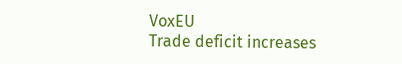VoxEU
Trade deficit increases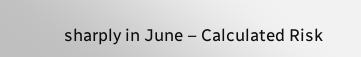sharply in June – Calculated Risk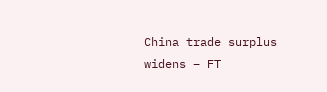China trade surplus widens – FT